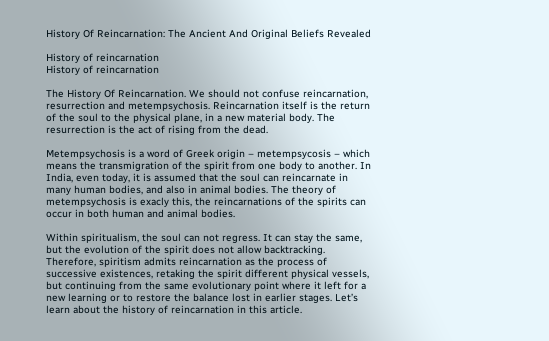History Of Reincarnation: The Ancient And Original Beliefs Revealed

History of reincarnation
History of reincarnation

The History Of Reincarnation. We should not confuse reincarnation, resurrection and metempsychosis. Reincarnation itself is the return of the soul to the physical plane, in a new material body. The resurrection is the act of rising from the dead.

Metempsychosis is a word of Greek origin – metempsycosis – which means the transmigration of the spirit from one body to another. In India, even today, it is assumed that the soul can reincarnate in many human bodies, and also in animal bodies. The theory of metempsychosis is exacly this, the reincarnations of the spirits can occur in both human and animal bodies.

Within spiritualism, the soul can not regress. It can stay the same, but the evolution of the spirit does not allow backtracking. Therefore, spiritism admits reincarnation as the process of successive existences, retaking the spirit different physical vessels, but continuing from the same evolutionary point where it left for a new learning or to restore the balance lost in earlier stages. Let’s learn about the history of reincarnation in this article.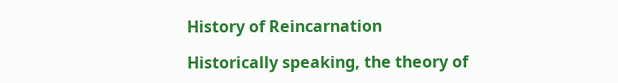History of Reincarnation

Historically speaking, the theory of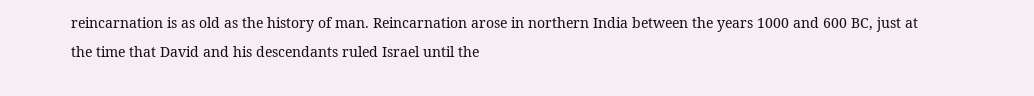reincarnation is as old as the history of man. Reincarnation arose in northern India between the years 1000 and 600 BC, just at the time that David and his descendants ruled Israel until the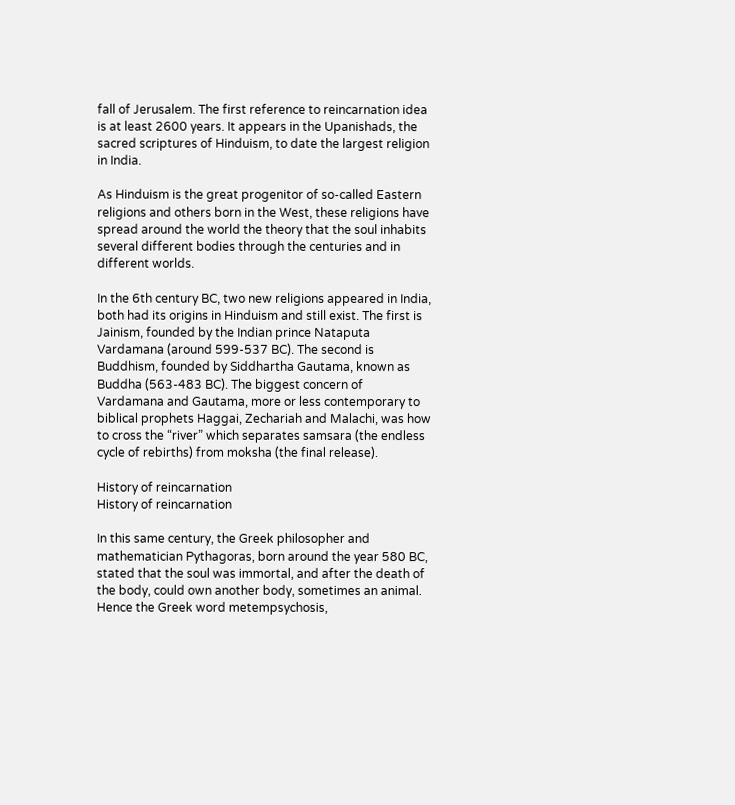fall of Jerusalem. The first reference to reincarnation idea is at least 2600 years. It appears in the Upanishads, the sacred scriptures of Hinduism, to date the largest religion in India.

As Hinduism is the great progenitor of so-called Eastern religions and others born in the West, these religions have spread around the world the theory that the soul inhabits several different bodies through the centuries and in different worlds.

In the 6th century BC, two new religions appeared in India, both had its origins in Hinduism and still exist. The first is Jainism, founded by the Indian prince Nataputa Vardamana (around 599-537 BC). The second is Buddhism, founded by Siddhartha Gautama, known as Buddha (563-483 BC). The biggest concern of Vardamana and Gautama, more or less contemporary to biblical prophets Haggai, Zechariah and Malachi, was how to cross the “river” which separates samsara (the endless cycle of rebirths) from moksha (the final release).

History of reincarnation
History of reincarnation

In this same century, the Greek philosopher and mathematician Pythagoras, born around the year 580 BC, stated that the soul was immortal, and after the death of the body, could own another body, sometimes an animal. Hence the Greek word metempsychosis,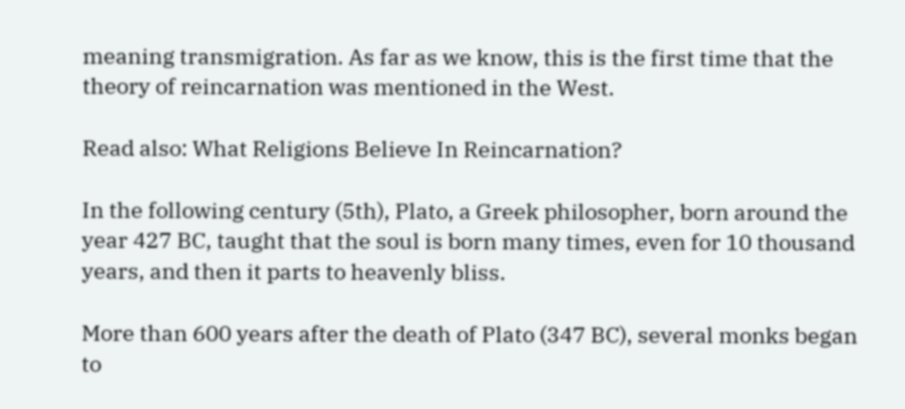meaning transmigration. As far as we know, this is the first time that the theory of reincarnation was mentioned in the West.

Read also: What Religions Believe In Reincarnation?

In the following century (5th), Plato, a Greek philosopher, born around the year 427 BC, taught that the soul is born many times, even for 10 thousand years, and then it parts to heavenly bliss.

More than 600 years after the death of Plato (347 BC), several monks began to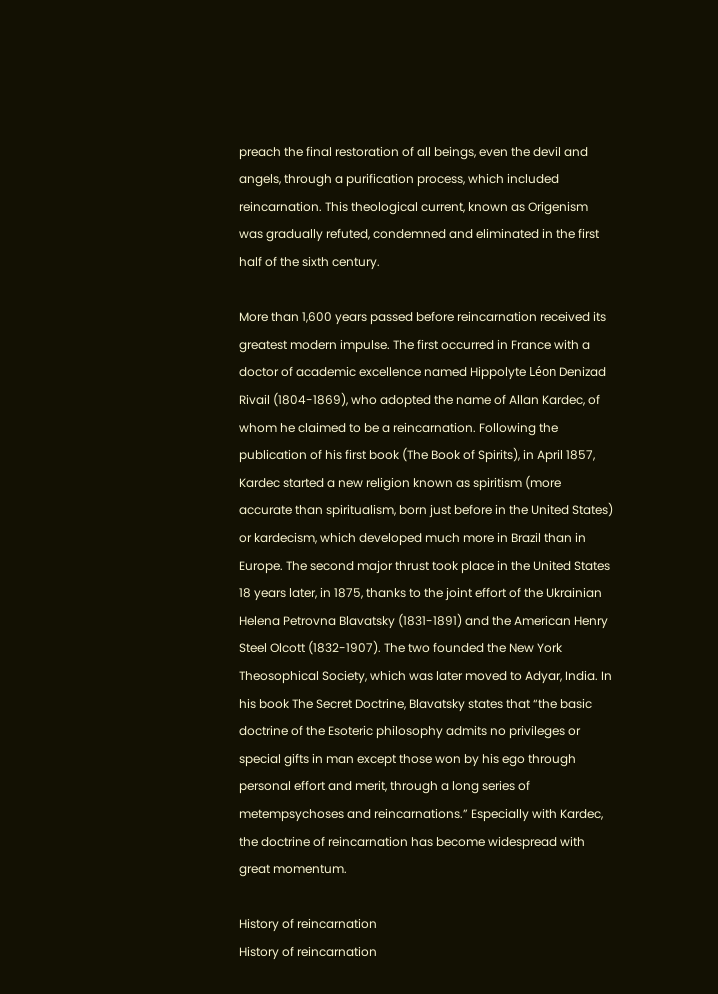preach the final restoration of all beings, even the devil and angels, through a purification process, which included reincarnation. This theological current, known as Origenism was gradually refuted, condemned and eliminated in the first half of the sixth century.

More than 1,600 years passed before reincarnation received its greatest modern impulse. The first occurred in France with a doctor of academic excellence named Hippolyte Léon Denizad Rivail (1804-1869), who adopted the name of Allan Kardec, of whom he claimed to be a reincarnation. Following the publication of his first book (The Book of Spirits), in April 1857, Kardec started a new religion known as spiritism (more accurate than spiritualism, born just before in the United States) or kardecism, which developed much more in Brazil than in Europe. The second major thrust took place in the United States 18 years later, in 1875, thanks to the joint effort of the Ukrainian Helena Petrovna Blavatsky (1831-1891) and the American Henry Steel Olcott (1832-1907). The two founded the New York Theosophical Society, which was later moved to Adyar, India. In his book The Secret Doctrine, Blavatsky states that “the basic doctrine of the Esoteric philosophy admits no privileges or special gifts in man except those won by his ego through personal effort and merit, through a long series of metempsychoses and reincarnations.” Especially with Kardec, the doctrine of reincarnation has become widespread with great momentum.

History of reincarnation
History of reincarnation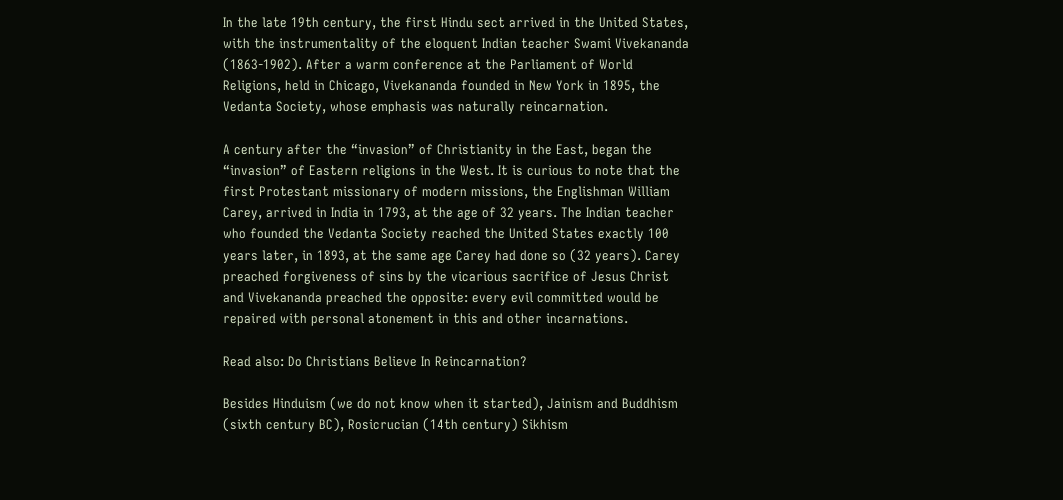In the late 19th century, the first Hindu sect arrived in the United States, with the instrumentality of the eloquent Indian teacher Swami Vivekananda (1863-1902). After a warm conference at the Parliament of World Religions, held in Chicago, Vivekananda founded in New York in 1895, the Vedanta Society, whose emphasis was naturally reincarnation.

A century after the “invasion” of Christianity in the East, began the “invasion” of Eastern religions in the West. It is curious to note that the first Protestant missionary of modern missions, the Englishman William Carey, arrived in India in 1793, at the age of 32 years. The Indian teacher who founded the Vedanta Society reached the United States exactly 100 years later, in 1893, at the same age Carey had done so (32 years). Carey preached forgiveness of sins by the vicarious sacrifice of Jesus Christ and Vivekananda preached the opposite: every evil committed would be repaired with personal atonement in this and other incarnations.

Read also: Do Christians Believe In Reincarnation?

Besides Hinduism (we do not know when it started), Jainism and Buddhism (sixth century BC), Rosicrucian (14th century) Sikhism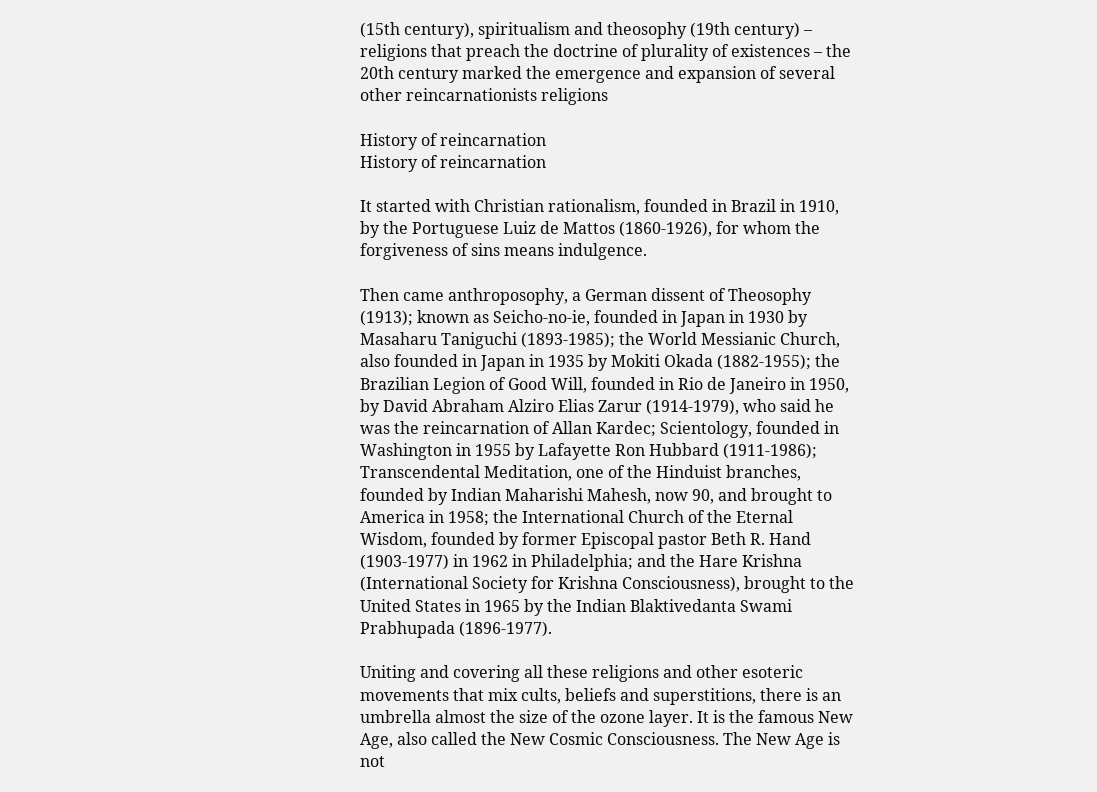(15th century), spiritualism and theosophy (19th century) – religions that preach the doctrine of plurality of existences – the 20th century marked the emergence and expansion of several other reincarnationists religions

History of reincarnation
History of reincarnation

It started with Christian rationalism, founded in Brazil in 1910, by the Portuguese Luiz de Mattos (1860-1926), for whom the forgiveness of sins means indulgence.

Then came anthroposophy, a German dissent of Theosophy (1913); known as Seicho-no-ie, founded in Japan in 1930 by Masaharu Taniguchi (1893-1985); the World Messianic Church, also founded in Japan in 1935 by Mokiti Okada (1882-1955); the Brazilian Legion of Good Will, founded in Rio de Janeiro in 1950, by David Abraham Alziro Elias Zarur (1914-1979), who said he was the reincarnation of Allan Kardec; Scientology, founded in Washington in 1955 by Lafayette Ron Hubbard (1911-1986); Transcendental Meditation, one of the Hinduist branches, founded by Indian Maharishi Mahesh, now 90, and brought to America in 1958; the International Church of the Eternal Wisdom, founded by former Episcopal pastor Beth R. Hand (1903-1977) in 1962 in Philadelphia; and the Hare Krishna (International Society for Krishna Consciousness), brought to the United States in 1965 by the Indian Blaktivedanta Swami Prabhupada (1896-1977).

Uniting and covering all these religions and other esoteric movements that mix cults, beliefs and superstitions, there is an umbrella almost the size of the ozone layer. It is the famous New Age, also called the New Cosmic Consciousness. The New Age is not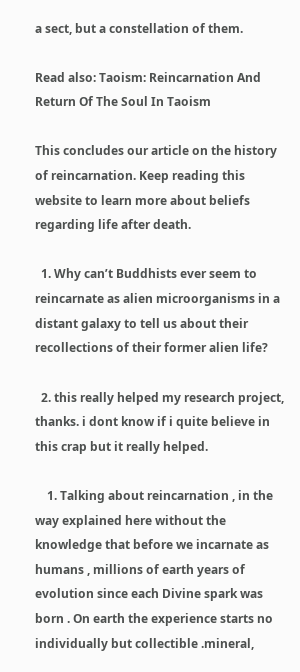a sect, but a constellation of them.

Read also: Taoism: Reincarnation And Return Of The Soul In Taoism

This concludes our article on the history of reincarnation. Keep reading this website to learn more about beliefs regarding life after death.

  1. Why can’t Buddhists ever seem to reincarnate as alien microorganisms in a distant galaxy to tell us about their recollections of their former alien life?

  2. this really helped my research project, thanks. i dont know if i quite believe in this crap but it really helped.

    1. Talking about reincarnation , in the way explained here without the knowledge that before we incarnate as humans , millions of earth years of evolution since each Divine spark was born . On earth the experience starts no individually but collectible .mineral,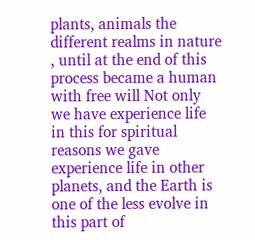plants, animals the different realms in nature , until at the end of this process became a human with free will Not only we have experience life in this for spiritual reasons we gave experience life in other planets, and the Earth is one of the less evolve in this part of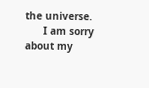the universe.
      I am sorry about my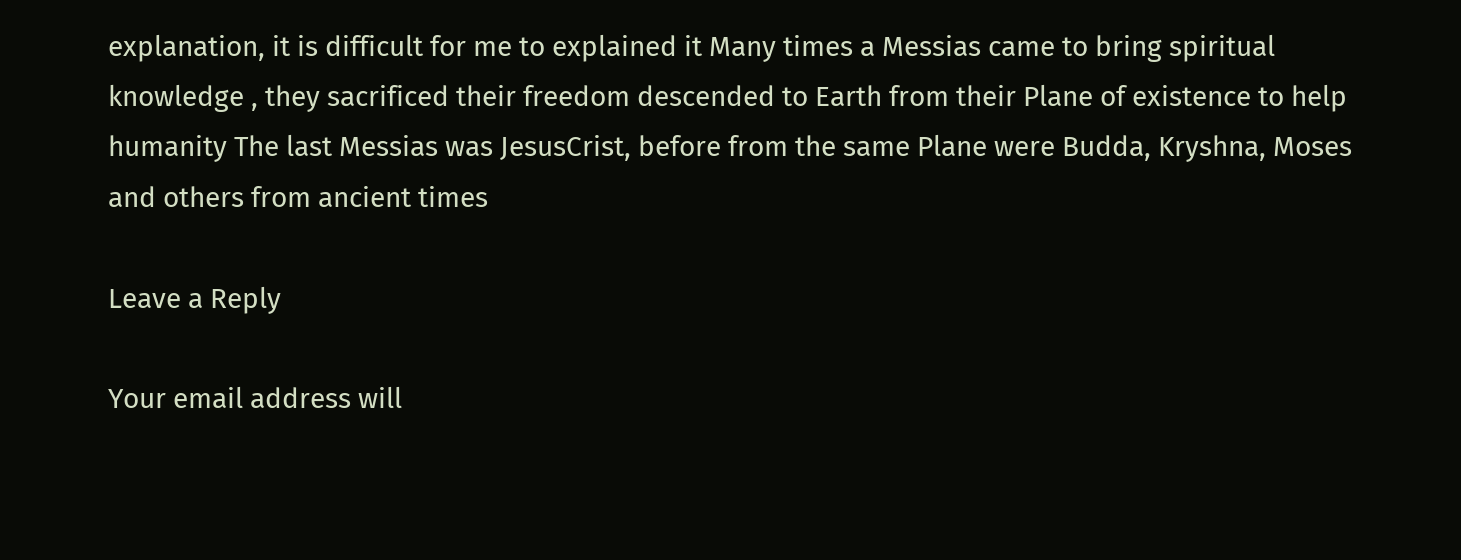explanation, it is difficult for me to explained it Many times a Messias came to bring spiritual knowledge , they sacrificed their freedom descended to Earth from their Plane of existence to help humanity The last Messias was JesusCrist, before from the same Plane were Budda, Kryshna, Moses and others from ancient times

Leave a Reply

Your email address will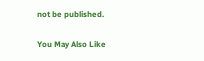not be published.

You May Also Like